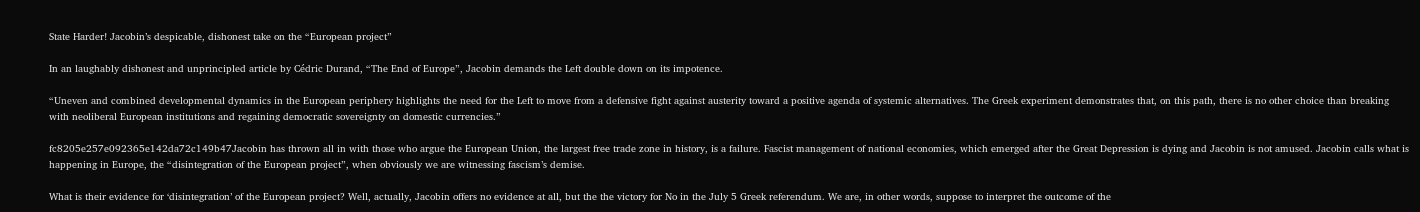State Harder! Jacobin’s despicable, dishonest take on the “European project”

In an laughably dishonest and unprincipled article by Cédric Durand, “The End of Europe”, Jacobin demands the Left double down on its impotence.

“Uneven and combined developmental dynamics in the European periphery highlights the need for the Left to move from a defensive fight against austerity toward a positive agenda of systemic alternatives. The Greek experiment demonstrates that, on this path, there is no other choice than breaking with neoliberal European institutions and regaining democratic sovereignty on domestic currencies.”

fc8205e257e092365e142da72c149b47Jacobin has thrown all in with those who argue the European Union, the largest free trade zone in history, is a failure. Fascist management of national economies, which emerged after the Great Depression is dying and Jacobin is not amused. Jacobin calls what is happening in Europe, the “disintegration of the European project”, when obviously we are witnessing fascism’s demise.

What is their evidence for ‘disintegration’ of the European project? Well, actually, Jacobin offers no evidence at all, but the the victory for No in the July 5 Greek referendum. We are, in other words, suppose to interpret the outcome of the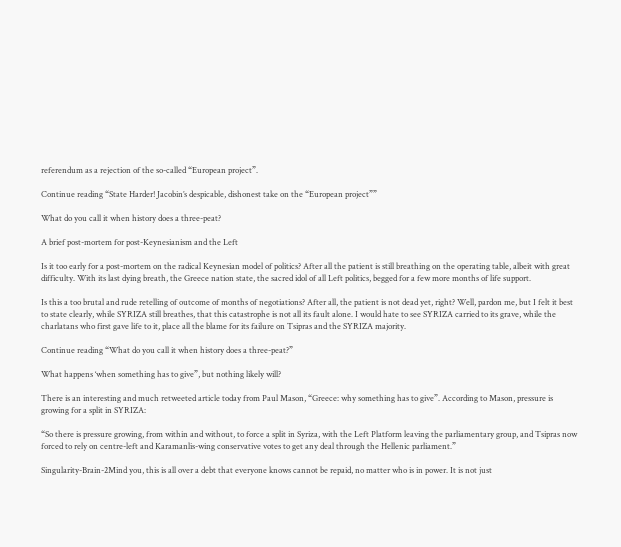referendum as a rejection of the so-called “European project”.

Continue reading “State Harder! Jacobin’s despicable, dishonest take on the “European project””

What do you call it when history does a three-peat?

A brief post-mortem for post-Keynesianism and the Left

Is it too early for a post-mortem on the radical Keynesian model of politics? After all the patient is still breathing on the operating table, albeit with great difficulty. With its last dying breath, the Greece nation state, the sacred idol of all Left politics, begged for a few more months of life support.

Is this a too brutal and rude retelling of outcome of months of negotiations? After all, the patient is not dead yet, right? Well, pardon me, but I felt it best to state clearly, while SYRIZA still breathes, that this catastrophe is not all its fault alone. I would hate to see SYRIZA carried to its grave, while the charlatans who first gave life to it, place all the blame for its failure on Tsipras and the SYRIZA majority.

Continue reading “What do you call it when history does a three-peat?”

What happens ‘when something has to give”, but nothing likely will?

There is an interesting and much retweeted article today from Paul Mason, “Greece: why something has to give”. According to Mason, pressure is growing for a split in SYRIZA:

“So there is pressure growing, from within and without, to force a split in Syriza, with the Left Platform leaving the parliamentary group, and Tsipras now forced to rely on centre-left and Karamanlis-wing conservative votes to get any deal through the Hellenic parliament.”

Singularity-Brain-2Mind you, this is all over a debt that everyone knows cannot be repaid, no matter who is in power. It is not just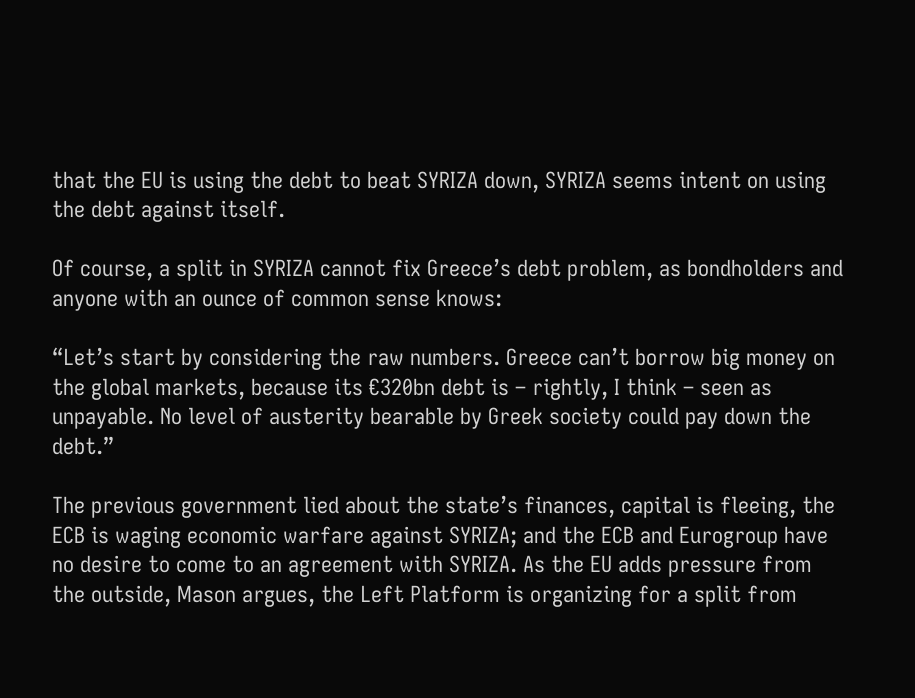that the EU is using the debt to beat SYRIZA down, SYRIZA seems intent on using the debt against itself.

Of course, a split in SYRIZA cannot fix Greece’s debt problem, as bondholders and anyone with an ounce of common sense knows:

“Let’s start by considering the raw numbers. Greece can’t borrow big money on the global markets, because its €320bn debt is – rightly, I think – seen as unpayable. No level of austerity bearable by Greek society could pay down the debt.”

The previous government lied about the state’s finances, capital is fleeing, the ECB is waging economic warfare against SYRIZA; and the ECB and Eurogroup have no desire to come to an agreement with SYRIZA. As the EU adds pressure from the outside, Mason argues, the Left Platform is organizing for a split from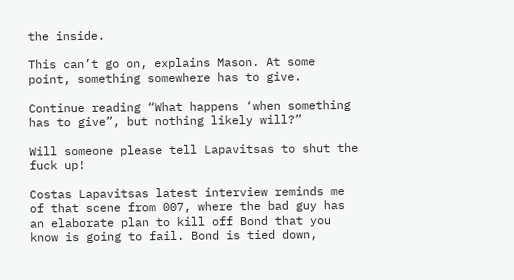the inside.

This can’t go on, explains Mason. At some point, something somewhere has to give.

Continue reading “What happens ‘when something has to give”, but nothing likely will?”

Will someone please tell Lapavitsas to shut the fuck up!

Costas Lapavitsas latest interview reminds me of that scene from 007, where the bad guy has an elaborate plan to kill off Bond that you know is going to fail. Bond is tied down,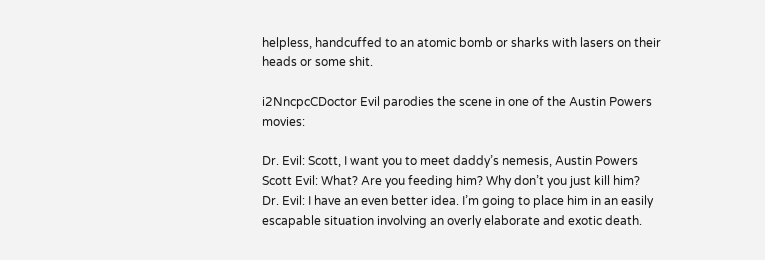helpless, handcuffed to an atomic bomb or sharks with lasers on their heads or some shit.

i2NncpcCDoctor Evil parodies the scene in one of the Austin Powers movies:

Dr. Evil: Scott, I want you to meet daddy’s nemesis, Austin Powers
Scott Evil: What? Are you feeding him? Why don’t you just kill him?
Dr. Evil: I have an even better idea. I’m going to place him in an easily escapable situation involving an overly elaborate and exotic death.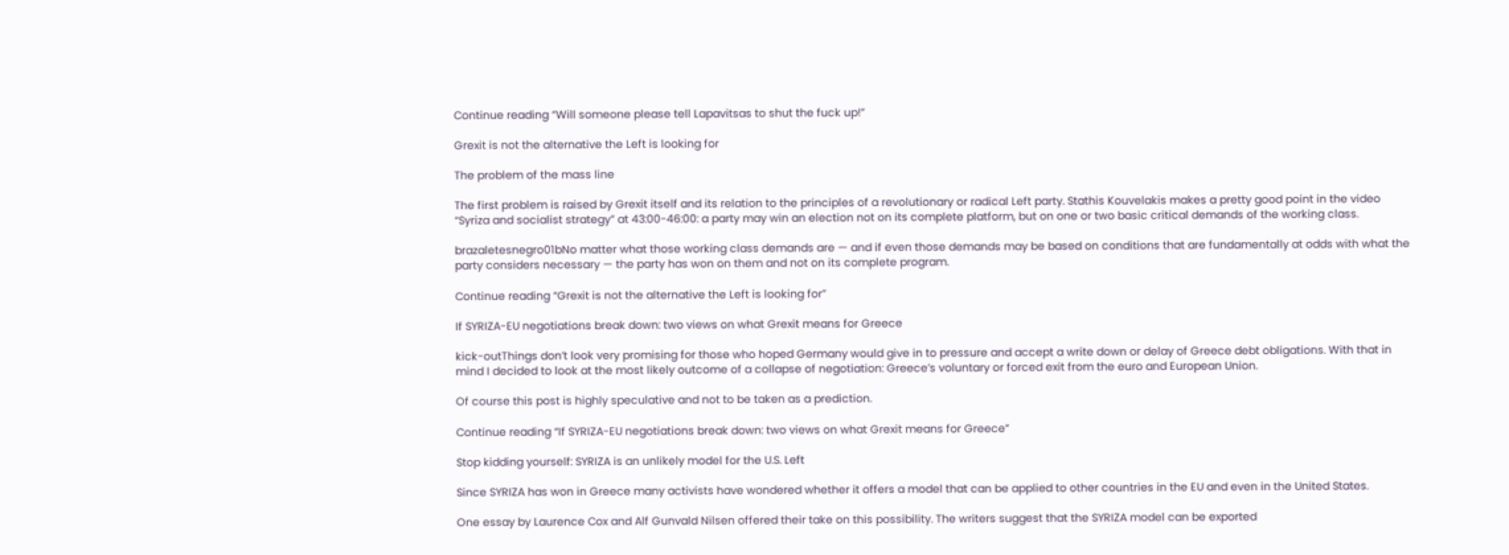Continue reading “Will someone please tell Lapavitsas to shut the fuck up!”

Grexit is not the alternative the Left is looking for

The problem of the mass line

The first problem is raised by Grexit itself and its relation to the principles of a revolutionary or radical Left party. Stathis Kouvelakis makes a pretty good point in the video “Syriza and socialist strategy” at 43:00-46:00: a party may win an election not on its complete platform, but on one or two basic critical demands of the working class.

brazaletesnegro01bNo matter what those working class demands are — and if even those demands may be based on conditions that are fundamentally at odds with what the party considers necessary — the party has won on them and not on its complete program.

Continue reading “Grexit is not the alternative the Left is looking for”

If SYRIZA-EU negotiations break down: two views on what Grexit means for Greece

kick-outThings don’t look very promising for those who hoped Germany would give in to pressure and accept a write down or delay of Greece debt obligations. With that in mind I decided to look at the most likely outcome of a collapse of negotiation: Greece’s voluntary or forced exit from the euro and European Union.

Of course this post is highly speculative and not to be taken as a prediction.

Continue reading “If SYRIZA-EU negotiations break down: two views on what Grexit means for Greece”

Stop kidding yourself: SYRIZA is an unlikely model for the U.S. Left

Since SYRIZA has won in Greece many activists have wondered whether it offers a model that can be applied to other countries in the EU and even in the United States.

One essay by Laurence Cox and Alf Gunvald Nilsen offered their take on this possibility. The writers suggest that the SYRIZA model can be exported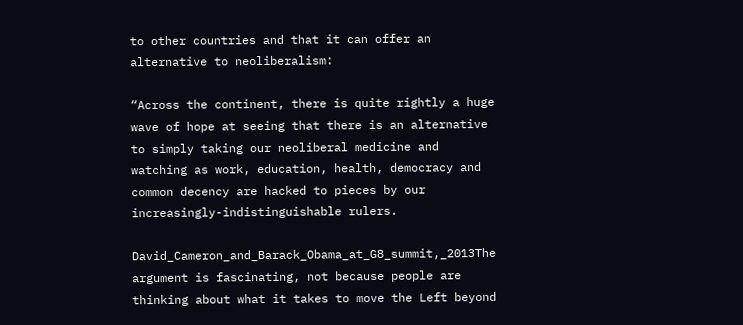to other countries and that it can offer an alternative to neoliberalism:

“Across the continent, there is quite rightly a huge wave of hope at seeing that there is an alternative to simply taking our neoliberal medicine and watching as work, education, health, democracy and common decency are hacked to pieces by our increasingly-indistinguishable rulers.

David_Cameron_and_Barack_Obama_at_G8_summit,_2013The argument is fascinating, not because people are thinking about what it takes to move the Left beyond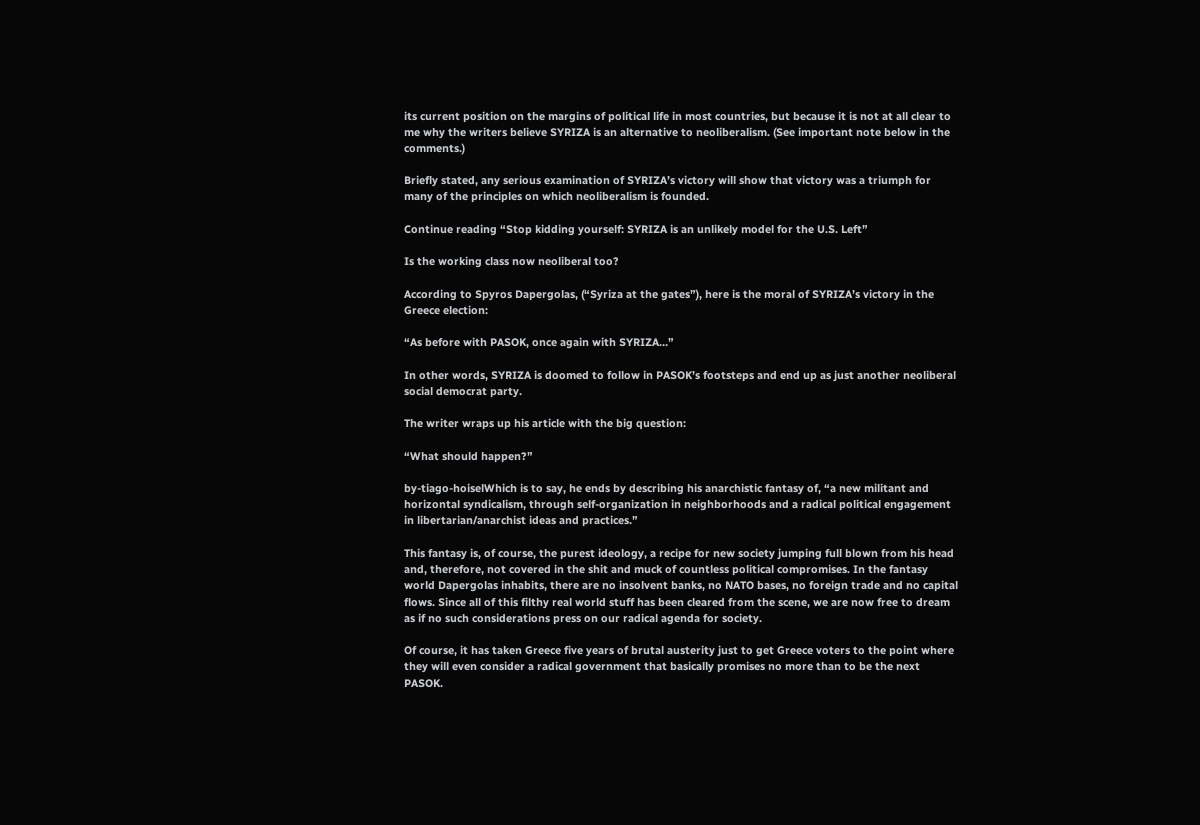its current position on the margins of political life in most countries, but because it is not at all clear to me why the writers believe SYRIZA is an alternative to neoliberalism. (See important note below in the comments.)

Briefly stated, any serious examination of SYRIZA’s victory will show that victory was a triumph for many of the principles on which neoliberalism is founded.

Continue reading “Stop kidding yourself: SYRIZA is an unlikely model for the U.S. Left”

Is the working class now neoliberal too?

According to Spyros Dapergolas, (“Syriza at the gates”), here is the moral of SYRIZA’s victory in the Greece election:

“As before with PASOK, once again with SYRIZA…”

In other words, SYRIZA is doomed to follow in PASOK’s footsteps and end up as just another neoliberal social democrat party.

The writer wraps up his article with the big question:

“What should happen?”

by-tiago-hoiselWhich is to say, he ends by describing his anarchistic fantasy of, “a new militant and horizontal syndicalism, through self-organization in neighborhoods and a radical political engagement in libertarian/anarchist ideas and practices.”

This fantasy is, of course, the purest ideology, a recipe for new society jumping full blown from his head and, therefore, not covered in the shit and muck of countless political compromises. In the fantasy world Dapergolas inhabits, there are no insolvent banks, no NATO bases, no foreign trade and no capital flows. Since all of this filthy real world stuff has been cleared from the scene, we are now free to dream as if no such considerations press on our radical agenda for society.

Of course, it has taken Greece five years of brutal austerity just to get Greece voters to the point where they will even consider a radical government that basically promises no more than to be the next PASOK.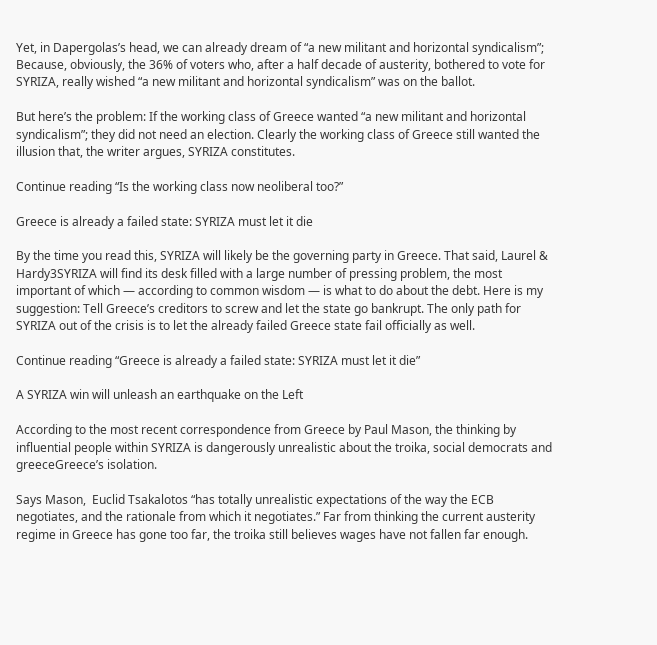Yet, in Dapergolas’s head, we can already dream of “a new militant and horizontal syndicalism”; Because, obviously, the 36% of voters who, after a half decade of austerity, bothered to vote for SYRIZA, really wished “a new militant and horizontal syndicalism” was on the ballot.

But here’s the problem: If the working class of Greece wanted “a new militant and horizontal syndicalism”; they did not need an election. Clearly the working class of Greece still wanted the illusion that, the writer argues, SYRIZA constitutes.

Continue reading “Is the working class now neoliberal too?”

Greece is already a failed state: SYRIZA must let it die

By the time you read this, SYRIZA will likely be the governing party in Greece. That said, Laurel & Hardy3SYRIZA will find its desk filled with a large number of pressing problem, the most important of which — according to common wisdom — is what to do about the debt. Here is my suggestion: Tell Greece’s creditors to screw and let the state go bankrupt. The only path for SYRIZA out of the crisis is to let the already failed Greece state fail officially as well.

Continue reading “Greece is already a failed state: SYRIZA must let it die”

A SYRIZA win will unleash an earthquake on the Left

According to the most recent correspondence from Greece by Paul Mason, the thinking by influential people within SYRIZA is dangerously unrealistic about the troika, social democrats and greeceGreece’s isolation.

Says Mason,  Euclid Tsakalotos “has totally unrealistic expectations of the way the ECB negotiates, and the rationale from which it negotiates.” Far from thinking the current austerity regime in Greece has gone too far, the troika still believes wages have not fallen far enough.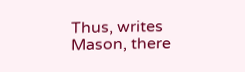Thus, writes Mason, there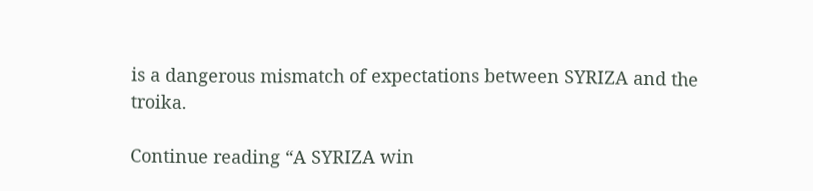is a dangerous mismatch of expectations between SYRIZA and the troika.

Continue reading “A SYRIZA win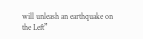will unleash an earthquake on the Left”